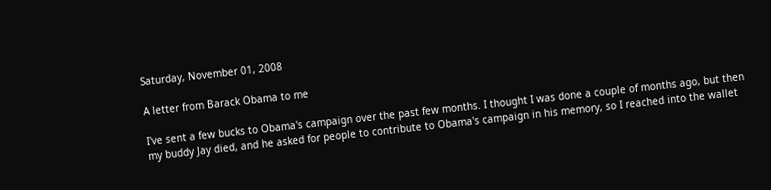Saturday, November 01, 2008

A letter from Barack Obama to me

I've sent a few bucks to Obama's campaign over the past few months. I thought I was done a couple of months ago, but then my buddy Jay died, and he asked for people to contribute to Obama's campaign in his memory, so I reached into the wallet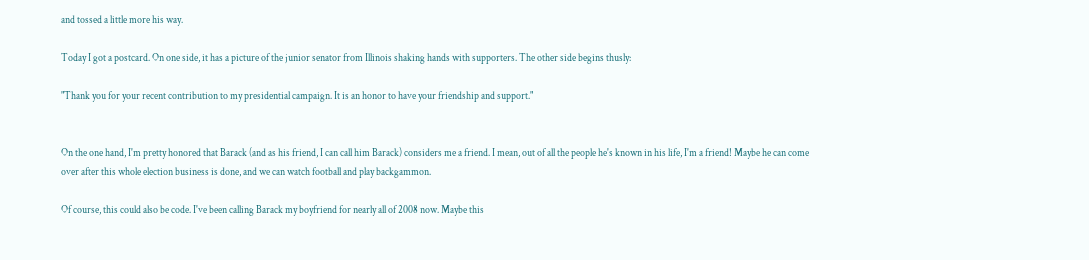and tossed a little more his way.

Today I got a postcard. On one side, it has a picture of the junior senator from Illinois shaking hands with supporters. The other side begins thusly:

"Thank you for your recent contribution to my presidential campaign. It is an honor to have your friendship and support."


On the one hand, I'm pretty honored that Barack (and as his friend, I can call him Barack) considers me a friend. I mean, out of all the people he's known in his life, I'm a friend! Maybe he can come over after this whole election business is done, and we can watch football and play backgammon.

Of course, this could also be code. I've been calling Barack my boyfriend for nearly all of 2008 now. Maybe this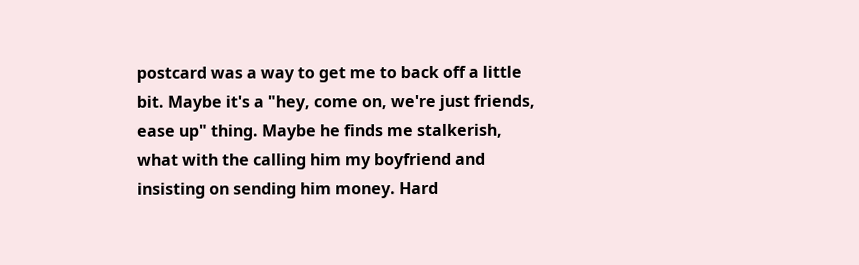postcard was a way to get me to back off a little bit. Maybe it's a "hey, come on, we're just friends, ease up" thing. Maybe he finds me stalkerish, what with the calling him my boyfriend and insisting on sending him money. Hard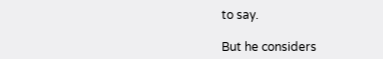to say.

But he considers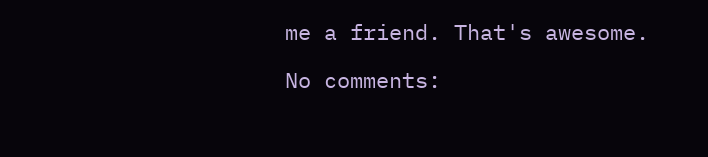me a friend. That's awesome.

No comments: